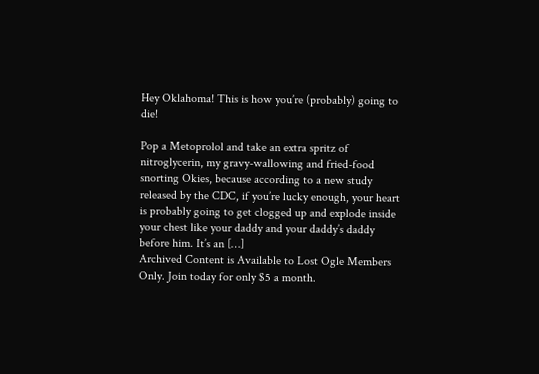Hey Oklahoma! This is how you’re (probably) going to die!

Pop a Metoprolol and take an extra spritz of nitroglycerin, my gravy-wallowing and fried-food snorting Okies, because according to a new study released by the CDC, if you’re lucky enough, your heart is probably going to get clogged up and explode inside your chest like your daddy and your daddy’s daddy before him. It’s an […]
Archived Content is Available to Lost Ogle Members Only. Join today for only $5 a month.